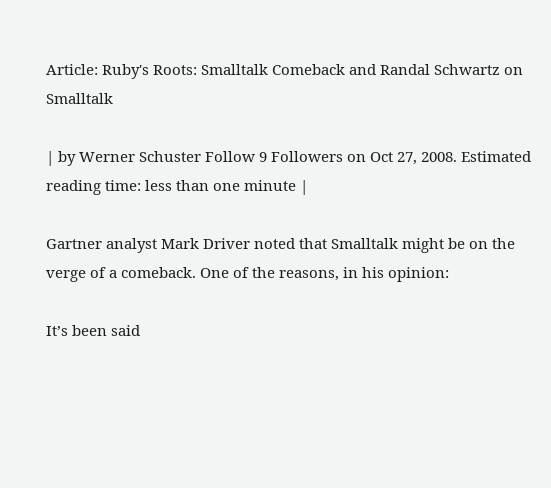Article: Ruby's Roots: Smalltalk Comeback and Randal Schwartz on Smalltalk

| by Werner Schuster Follow 9 Followers on Oct 27, 2008. Estimated reading time: less than one minute |

Gartner analyst Mark Driver noted that Smalltalk might be on the verge of a comeback. One of the reasons, in his opinion:

It’s been said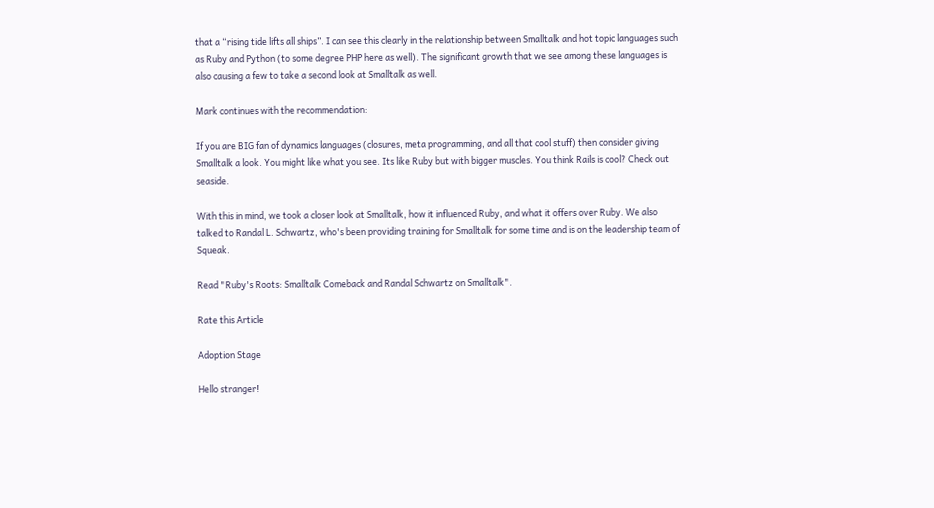that a “rising tide lifts all ships”. I can see this clearly in the relationship between Smalltalk and hot topic languages such as Ruby and Python (to some degree PHP here as well). The significant growth that we see among these languages is also causing a few to take a second look at Smalltalk as well.

Mark continues with the recommendation:

If you are BIG fan of dynamics languages (closures, meta programming, and all that cool stuff) then consider giving Smalltalk a look. You might like what you see. Its like Ruby but with bigger muscles. You think Rails is cool? Check out seaside.

With this in mind, we took a closer look at Smalltalk, how it influenced Ruby, and what it offers over Ruby. We also talked to Randal L. Schwartz, who's been providing training for Smalltalk for some time and is on the leadership team of Squeak.

Read "Ruby's Roots: Smalltalk Comeback and Randal Schwartz on Smalltalk".

Rate this Article

Adoption Stage

Hello stranger!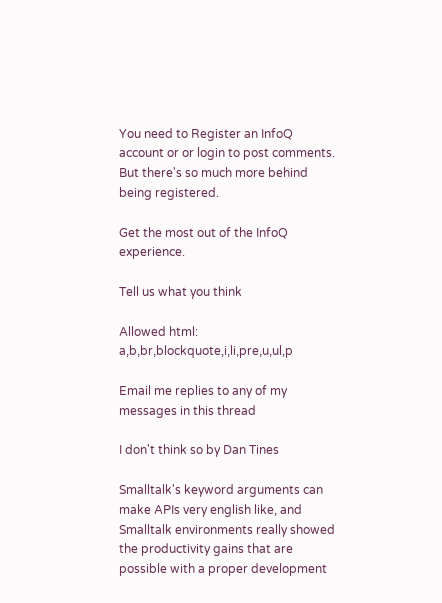You need to Register an InfoQ account or or login to post comments. But there's so much more behind being registered.

Get the most out of the InfoQ experience.

Tell us what you think

Allowed html: a,b,br,blockquote,i,li,pre,u,ul,p

Email me replies to any of my messages in this thread

I don't think so by Dan Tines

Smalltalk's keyword arguments can make APIs very english like, and Smalltalk environments really showed the productivity gains that are possible with a proper development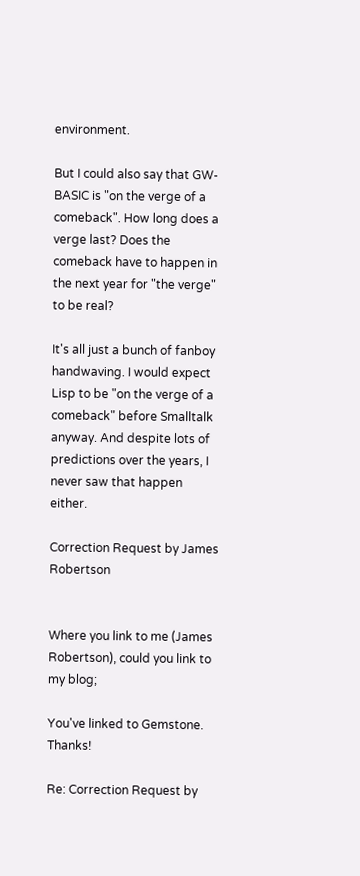environment.

But I could also say that GW-BASIC is "on the verge of a comeback". How long does a verge last? Does the comeback have to happen in the next year for "the verge" to be real?

It's all just a bunch of fanboy handwaving. I would expect Lisp to be "on the verge of a comeback" before Smalltalk anyway. And despite lots of predictions over the years, I never saw that happen either.

Correction Request by James Robertson


Where you link to me (James Robertson), could you link to my blog;

You've linked to Gemstone. Thanks!

Re: Correction Request by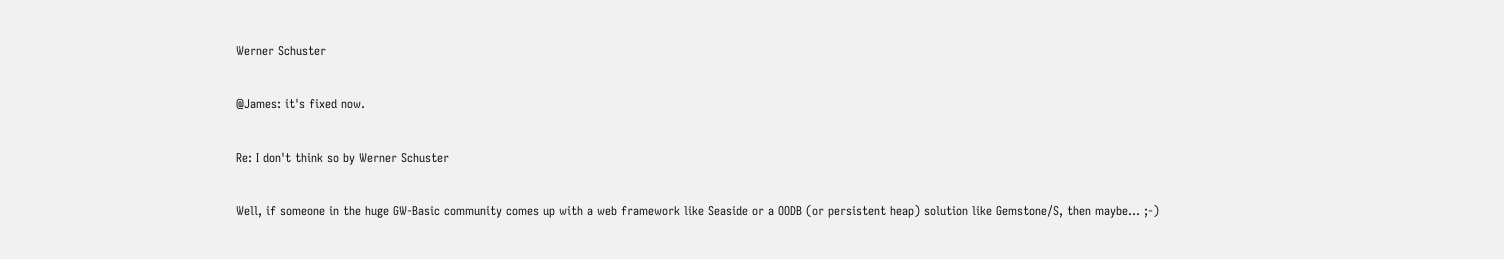Werner Schuster

@James: it's fixed now.

Re: I don't think so by Werner Schuster

Well, if someone in the huge GW-Basic community comes up with a web framework like Seaside or a OODB (or persistent heap) solution like Gemstone/S, then maybe... ;-)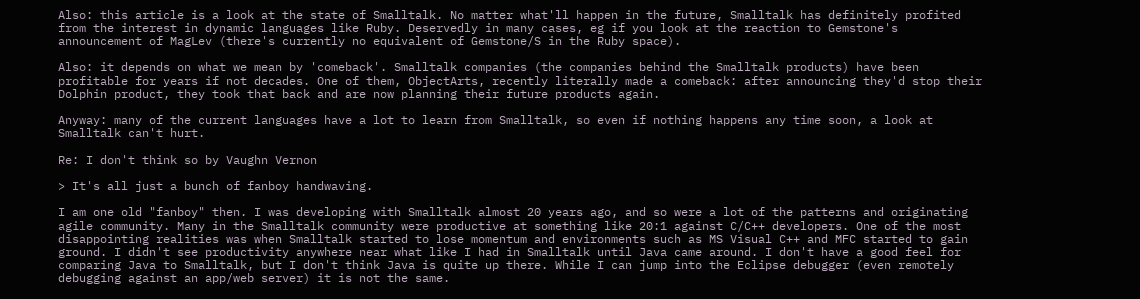Also: this article is a look at the state of Smalltalk. No matter what'll happen in the future, Smalltalk has definitely profited from the interest in dynamic languages like Ruby. Deservedly in many cases, eg if you look at the reaction to Gemstone's announcement of MagLev (there's currently no equivalent of Gemstone/S in the Ruby space).

Also: it depends on what we mean by 'comeback'. Smalltalk companies (the companies behind the Smalltalk products) have been profitable for years if not decades. One of them, ObjectArts, recently literally made a comeback: after announcing they'd stop their Dolphin product, they took that back and are now planning their future products again.

Anyway: many of the current languages have a lot to learn from Smalltalk, so even if nothing happens any time soon, a look at Smalltalk can't hurt.

Re: I don't think so by Vaughn Vernon

> It's all just a bunch of fanboy handwaving.

I am one old "fanboy" then. I was developing with Smalltalk almost 20 years ago, and so were a lot of the patterns and originating agile community. Many in the Smalltalk community were productive at something like 20:1 against C/C++ developers. One of the most disappointing realities was when Smalltalk started to lose momentum and environments such as MS Visual C++ and MFC started to gain ground. I didn't see productivity anywhere near what like I had in Smalltalk until Java came around. I don't have a good feel for comparing Java to Smalltalk, but I don't think Java is quite up there. While I can jump into the Eclipse debugger (even remotely debugging against an app/web server) it is not the same.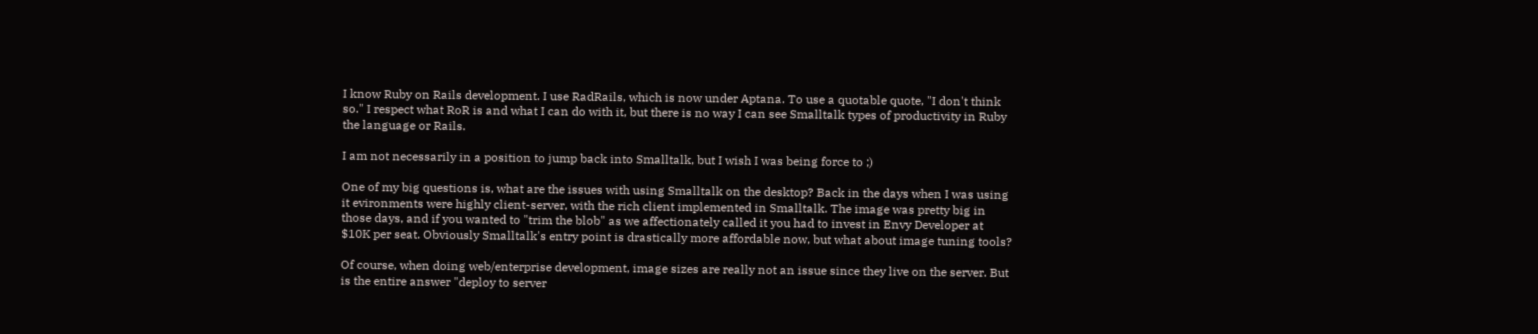I know Ruby on Rails development. I use RadRails, which is now under Aptana. To use a quotable quote, "I don't think so." I respect what RoR is and what I can do with it, but there is no way I can see Smalltalk types of productivity in Ruby the language or Rails.

I am not necessarily in a position to jump back into Smalltalk, but I wish I was being force to ;)

One of my big questions is, what are the issues with using Smalltalk on the desktop? Back in the days when I was using it evironments were highly client-server, with the rich client implemented in Smalltalk. The image was pretty big in those days, and if you wanted to "trim the blob" as we affectionately called it you had to invest in Envy Developer at $10K per seat. Obviously Smalltalk's entry point is drastically more affordable now, but what about image tuning tools?

Of course, when doing web/enterprise development, image sizes are really not an issue since they live on the server. But is the entire answer "deploy to server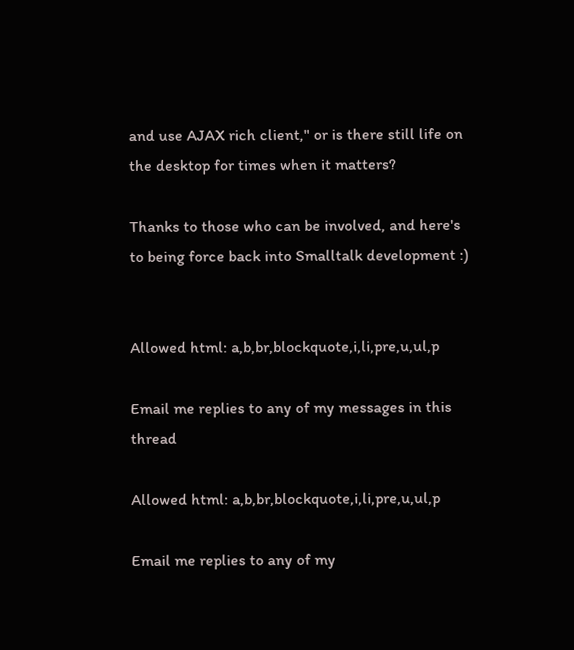and use AJAX rich client," or is there still life on the desktop for times when it matters?

Thanks to those who can be involved, and here's to being force back into Smalltalk development :)


Allowed html: a,b,br,blockquote,i,li,pre,u,ul,p

Email me replies to any of my messages in this thread

Allowed html: a,b,br,blockquote,i,li,pre,u,ul,p

Email me replies to any of my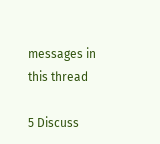messages in this thread

5 Discuss